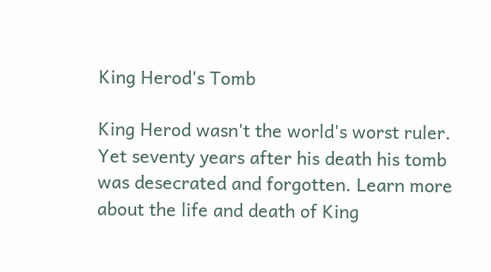King Herod's Tomb

King Herod wasn't the world's worst ruler. Yet seventy years after his death his tomb was desecrated and forgotten. Learn more about the life and death of King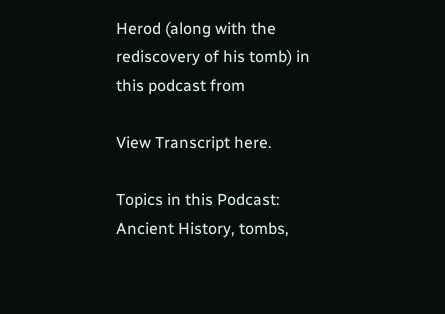Herod (along with the rediscovery of his tomb) in this podcast from

View Transcript here.

Topics in this Podcast: Ancient History, tombs,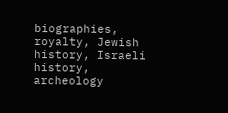biographies, royalty, Jewish history, Israeli history, archeology